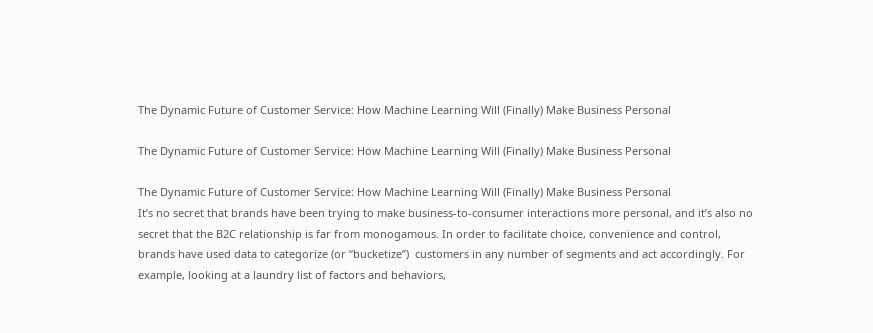The Dynamic Future of Customer Service: How Machine Learning Will (Finally) Make Business Personal

The Dynamic Future of Customer Service: How Machine Learning Will (Finally) Make Business Personal

The Dynamic Future of Customer Service: How Machine Learning Will (Finally) Make Business Personal
It’s no secret that brands have been trying to make business-to-consumer interactions more personal, and it’s also no secret that the B2C relationship is far from monogamous. In order to facilitate choice, convenience and control, brands have used data to categorize (or “bucketize”)  customers in any number of segments and act accordingly. For example, looking at a laundry list of factors and behaviors,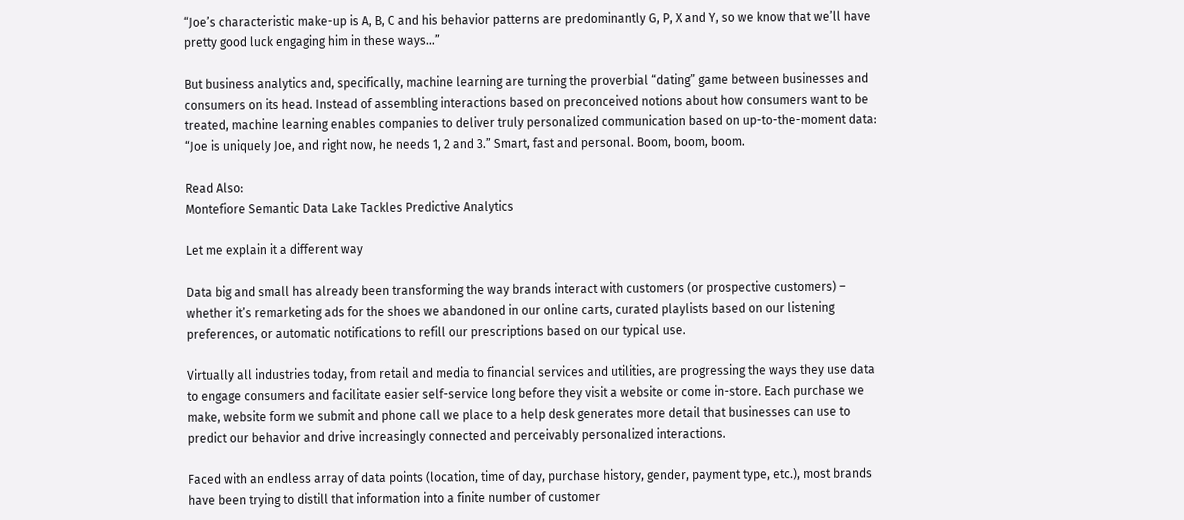“Joe’s characteristic make-up is A, B, C and his behavior patterns are predominantly G, P, X and Y, so we know that we’ll have pretty good luck engaging him in these ways…”

But business analytics and, specifically, machine learning are turning the proverbial “dating” game between businesses and consumers on its head. Instead of assembling interactions based on preconceived notions about how consumers want to be treated, machine learning enables companies to deliver truly personalized communication based on up-to-the-moment data: “Joe is uniquely Joe, and right now, he needs 1, 2 and 3.” Smart, fast and personal. Boom, boom, boom.

Read Also:
Montefiore Semantic Data Lake Tackles Predictive Analytics

Let me explain it a different way

Data big and small has already been transforming the way brands interact with customers (or prospective customers) – whether it’s remarketing ads for the shoes we abandoned in our online carts, curated playlists based on our listening preferences, or automatic notifications to refill our prescriptions based on our typical use.

Virtually all industries today, from retail and media to financial services and utilities, are progressing the ways they use data to engage consumers and facilitate easier self-service long before they visit a website or come in-store. Each purchase we make, website form we submit and phone call we place to a help desk generates more detail that businesses can use to predict our behavior and drive increasingly connected and perceivably personalized interactions.

Faced with an endless array of data points (location, time of day, purchase history, gender, payment type, etc.), most brands have been trying to distill that information into a finite number of customer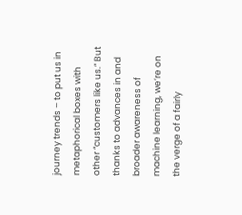journey trends – to put us in metaphorical boxes with other “customers like us.” But thanks to advances in and broader awareness of machine learning, we’re on the verge of a fairly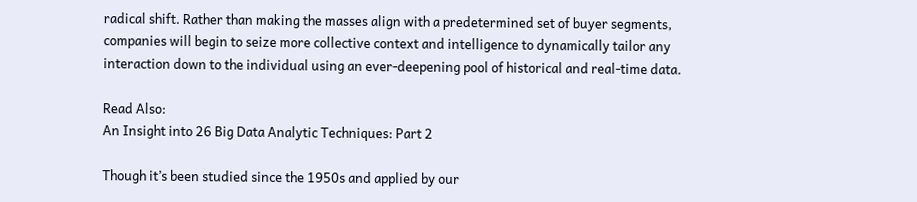radical shift. Rather than making the masses align with a predetermined set of buyer segments, companies will begin to seize more collective context and intelligence to dynamically tailor any interaction down to the individual using an ever-deepening pool of historical and real-time data.

Read Also:
An Insight into 26 Big Data Analytic Techniques: Part 2

Though it’s been studied since the 1950s and applied by our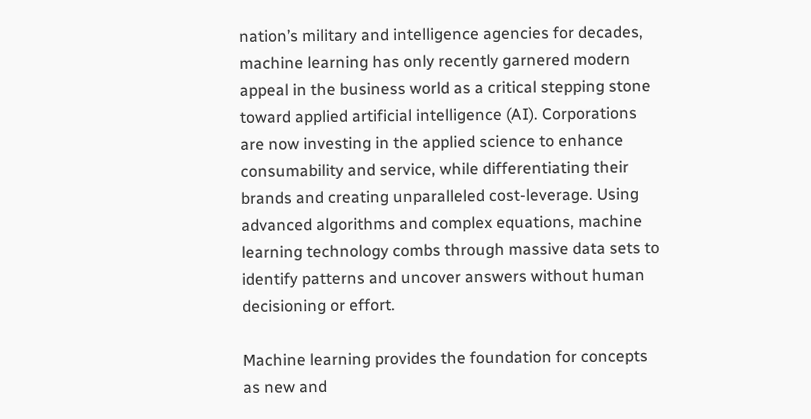nation’s military and intelligence agencies for decades, machine learning has only recently garnered modern appeal in the business world as a critical stepping stone toward applied artificial intelligence (AI). Corporations are now investing in the applied science to enhance consumability and service, while differentiating their brands and creating unparalleled cost-leverage. Using advanced algorithms and complex equations, machine learning technology combs through massive data sets to identify patterns and uncover answers without human decisioning or effort.

Machine learning provides the foundation for concepts as new and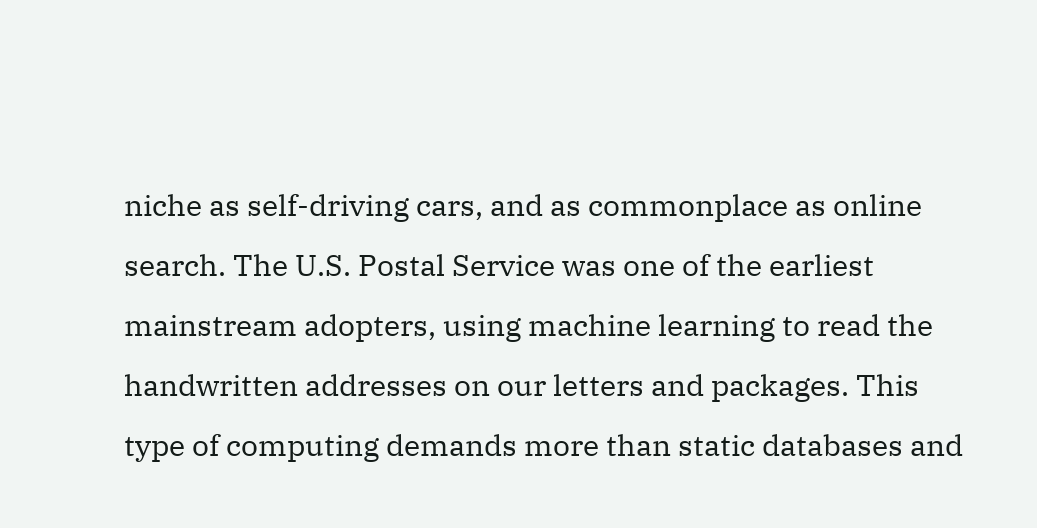niche as self-driving cars, and as commonplace as online search. The U.S. Postal Service was one of the earliest mainstream adopters, using machine learning to read the handwritten addresses on our letters and packages. This type of computing demands more than static databases and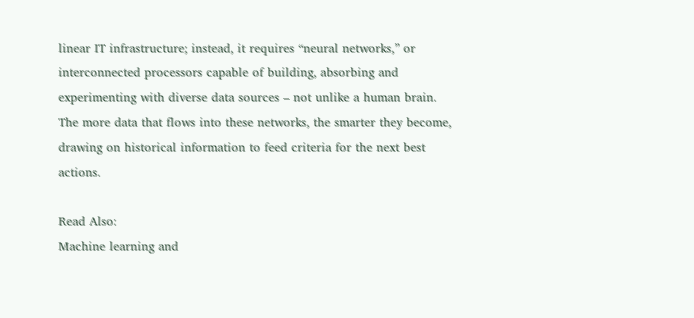linear IT infrastructure; instead, it requires “neural networks,” or interconnected processors capable of building, absorbing and experimenting with diverse data sources – not unlike a human brain. The more data that flows into these networks, the smarter they become, drawing on historical information to feed criteria for the next best actions.

Read Also:
Machine learning and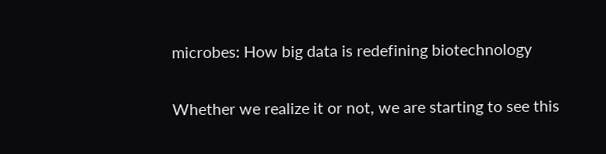microbes: How big data is redefining biotechnology

Whether we realize it or not, we are starting to see this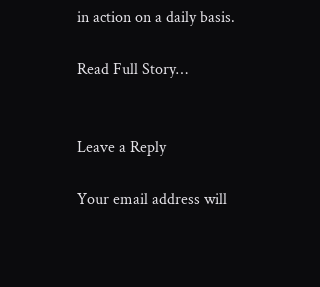in action on a daily basis.

Read Full Story…


Leave a Reply

Your email address will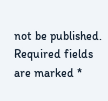not be published. Required fields are marked *